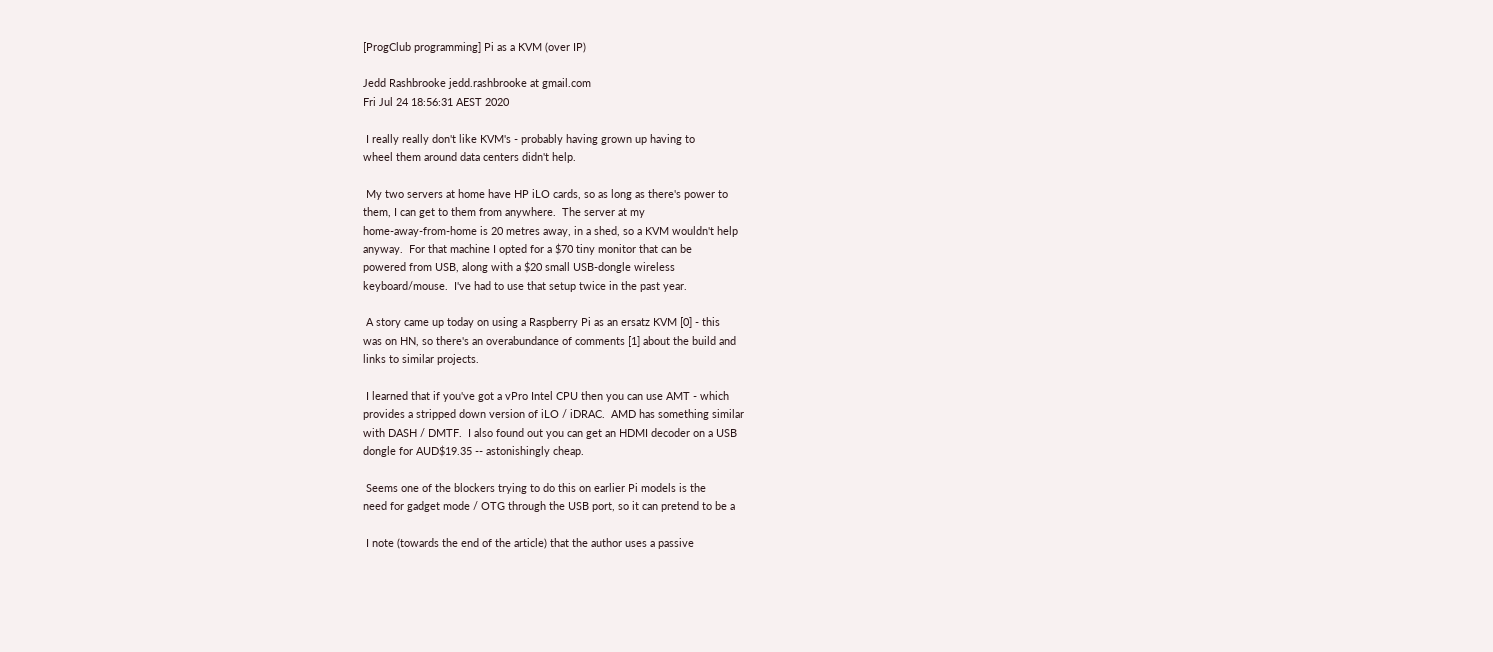[ProgClub programming] Pi as a KVM (over IP)

Jedd Rashbrooke jedd.rashbrooke at gmail.com
Fri Jul 24 18:56:31 AEST 2020

 I really really don't like KVM's - probably having grown up having to
wheel them around data centers didn't help.

 My two servers at home have HP iLO cards, so as long as there's power to
them, I can get to them from anywhere.  The server at my
home-away-from-home is 20 metres away, in a shed, so a KVM wouldn't help
anyway.  For that machine I opted for a $70 tiny monitor that can be
powered from USB, along with a $20 small USB-dongle wireless
keyboard/mouse.  I've had to use that setup twice in the past year.

 A story came up today on using a Raspberry Pi as an ersatz KVM [0] - this
was on HN, so there's an overabundance of comments [1] about the build and
links to similar projects.

 I learned that if you've got a vPro Intel CPU then you can use AMT - which
provides a stripped down version of iLO / iDRAC.  AMD has something similar
with DASH / DMTF.  I also found out you can get an HDMI decoder on a USB
dongle for AUD$19.35 -- astonishingly cheap.

 Seems one of the blockers trying to do this on earlier Pi models is the
need for gadget mode / OTG through the USB port, so it can pretend to be a

 I note (towards the end of the article) that the author uses a passive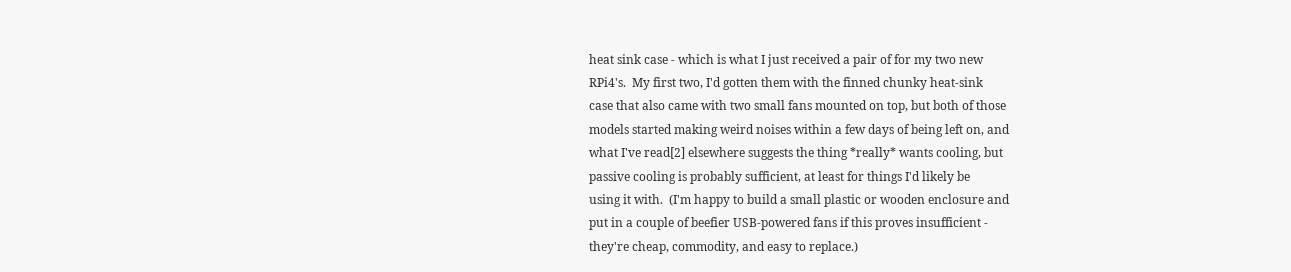heat sink case - which is what I just received a pair of for my two new
RPi4's.  My first two, I'd gotten them with the finned chunky heat-sink
case that also came with two small fans mounted on top, but both of those
models started making weird noises within a few days of being left on, and
what I've read[2] elsewhere suggests the thing *really* wants cooling, but
passive cooling is probably sufficient, at least for things I'd likely be
using it with.  (I'm happy to build a small plastic or wooden enclosure and
put in a couple of beefier USB-powered fans if this proves insufficient -
they're cheap, commodity, and easy to replace.)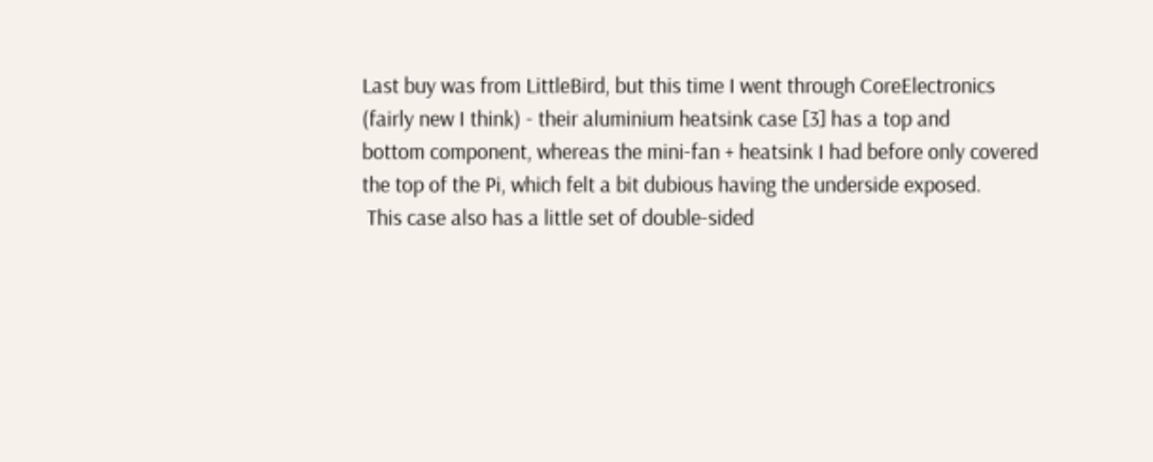Last buy was from LittleBird, but this time I went through CoreElectronics
(fairly new I think) - their aluminium heatsink case [3] has a top and
bottom component, whereas the mini-fan + heatsink I had before only covered
the top of the Pi, which felt a bit dubious having the underside exposed.
 This case also has a little set of double-sided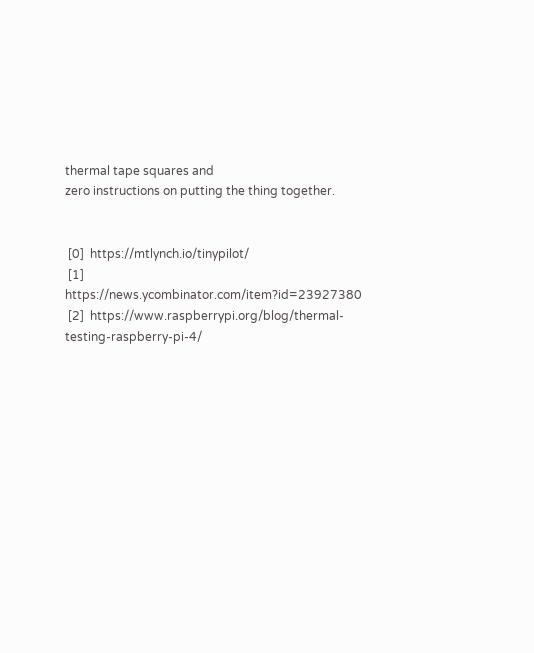thermal tape squares and
zero instructions on putting the thing together.


 [0]  https://mtlynch.io/tinypilot/
 [1]  https://news.ycombinator.com/item?id=23927380
 [2]  https://www.raspberrypi.org/blog/thermal-testing-raspberry-pi-4/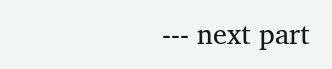--- next part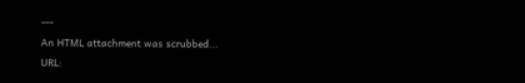---
An HTML attachment was scrubbed...
URL: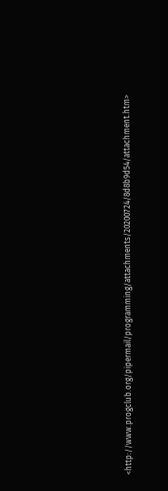<http://www.progclub.org/pipermail/programming/attachments/20200724/8d8b9d54/attachment.htm>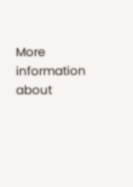More information about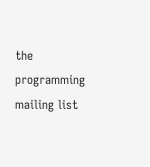the programming mailing list